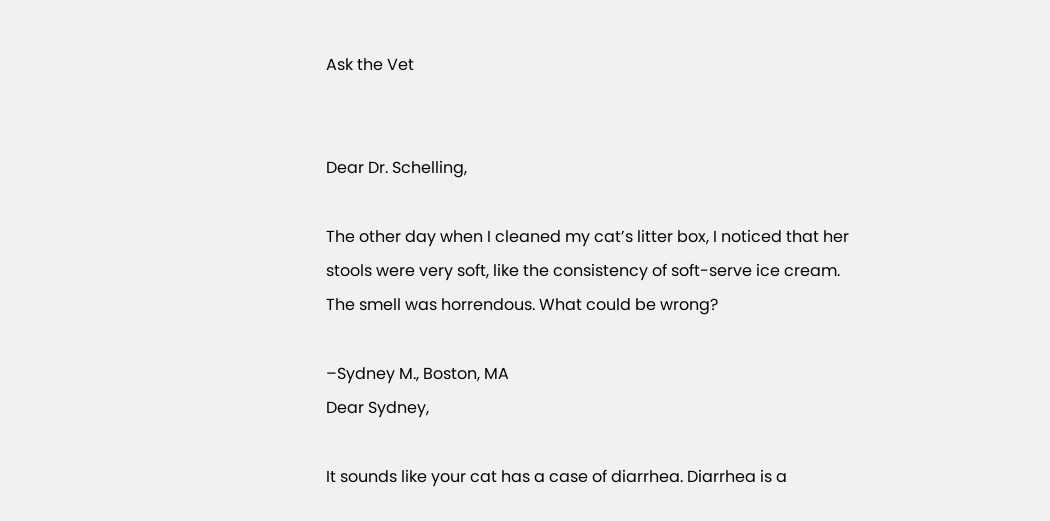Ask the Vet


Dear Dr. Schelling,

The other day when I cleaned my cat’s litter box, I noticed that her stools were very soft, like the consistency of soft-serve ice cream. The smell was horrendous. What could be wrong?

–Sydney M., Boston, MA
Dear Sydney,

It sounds like your cat has a case of diarrhea. Diarrhea is a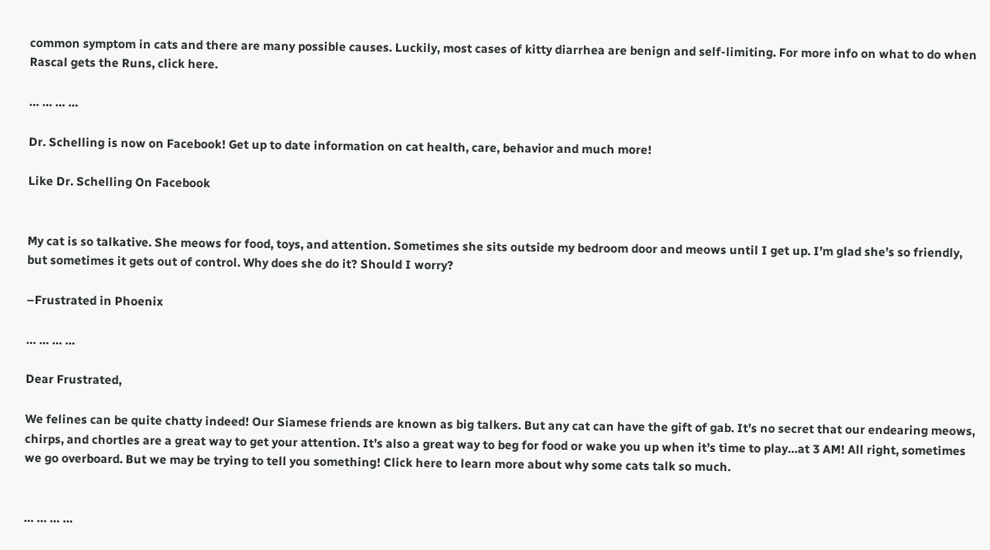common symptom in cats and there are many possible causes. Luckily, most cases of kitty diarrhea are benign and self-limiting. For more info on what to do when Rascal gets the Runs, click here.

… … … …

Dr. Schelling is now on Facebook! Get up to date information on cat health, care, behavior and much more!

Like Dr. Schelling On Facebook


My cat is so talkative. She meows for food, toys, and attention. Sometimes she sits outside my bedroom door and meows until I get up. I’m glad she’s so friendly, but sometimes it gets out of control. Why does she do it? Should I worry?

–Frustrated in Phoenix

… … … …

Dear Frustrated,

We felines can be quite chatty indeed! Our Siamese friends are known as big talkers. But any cat can have the gift of gab. It’s no secret that our endearing meows, chirps, and chortles are a great way to get your attention. It’s also a great way to beg for food or wake you up when it’s time to play…at 3 AM! All right, sometimes we go overboard. But we may be trying to tell you something! Click here to learn more about why some cats talk so much.


… … … …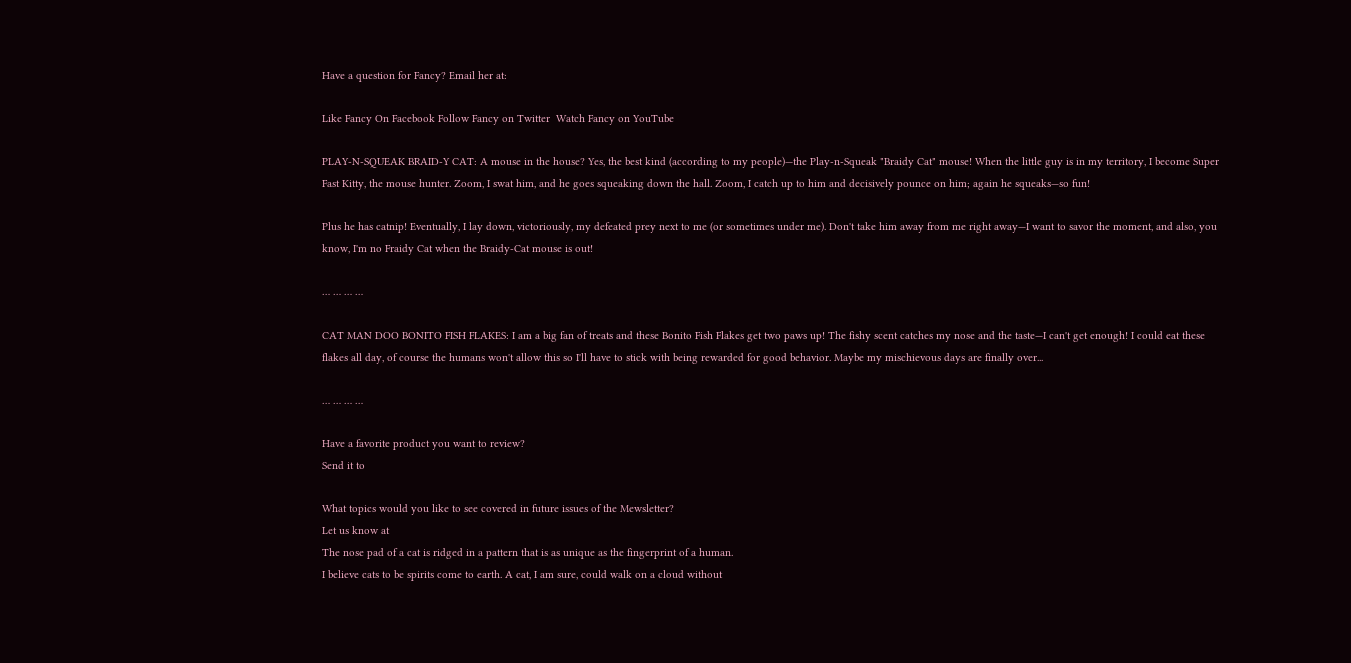Have a question for Fancy? Email her at:

Like Fancy On Facebook Follow Fancy on Twitter  Watch Fancy on YouTube

PLAY-N-SQUEAK BRAID-Y CAT: A mouse in the house? Yes, the best kind (according to my people)—the Play-n-Squeak "Braidy Cat" mouse! When the little guy is in my territory, I become Super Fast Kitty, the mouse hunter. Zoom, I swat him, and he goes squeaking down the hall. Zoom, I catch up to him and decisively pounce on him; again he squeaks—so fun!

Plus he has catnip! Eventually, I lay down, victoriously, my defeated prey next to me (or sometimes under me). Don't take him away from me right away—I want to savor the moment, and also, you know, I'm no Fraidy Cat when the Braidy-Cat mouse is out!

… … … …

CAT MAN DOO BONITO FISH FLAKES: I am a big fan of treats and these Bonito Fish Flakes get two paws up! The fishy scent catches my nose and the taste—I can't get enough! I could eat these flakes all day, of course the humans won't allow this so I'll have to stick with being rewarded for good behavior. Maybe my mischievous days are finally over...

… … … …

Have a favorite product you want to review?
Send it to

What topics would you like to see covered in future issues of the Mewsletter?
Let us know at
The nose pad of a cat is ridged in a pattern that is as unique as the fingerprint of a human.
I believe cats to be spirits come to earth. A cat, I am sure, could walk on a cloud without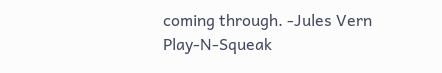coming through. -Jules Vern
Play-N-Squeak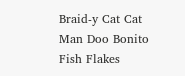Braid-y Cat Cat Man Doo Bonito Fish Flakes